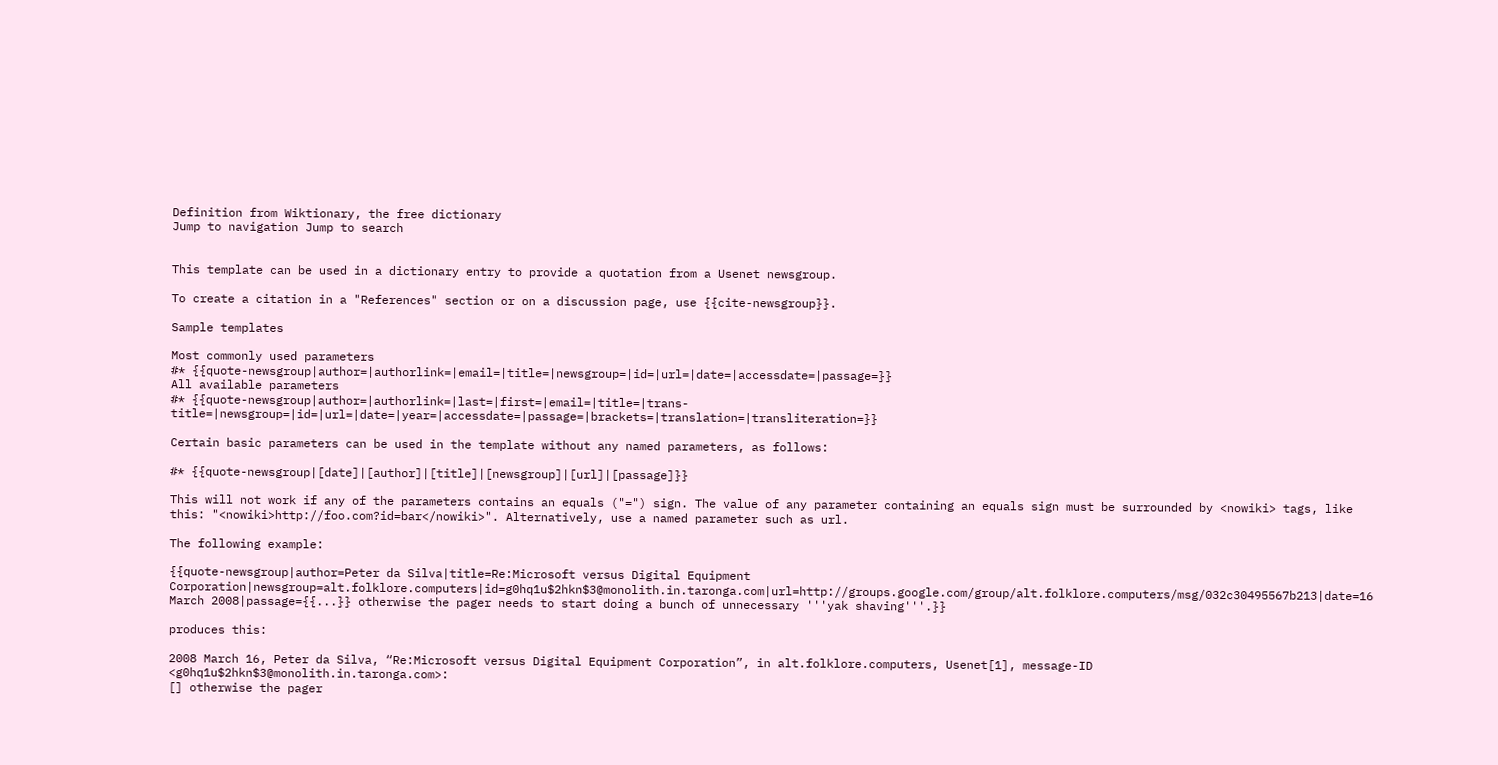Definition from Wiktionary, the free dictionary
Jump to navigation Jump to search


This template can be used in a dictionary entry to provide a quotation from a Usenet newsgroup.

To create a citation in a "References" section or on a discussion page, use {{cite-newsgroup}}.

Sample templates

Most commonly used parameters
#* {{quote-newsgroup|author=|authorlink=|email=|title=|newsgroup=|id=|url=|date=|accessdate=|passage=}}
All available parameters
#* {{quote-newsgroup|author=|authorlink=|last=|first=|email=|title=|trans-title=|newsgroup=|id=|url=|date=|year=|accessdate=|passage=|brackets=|translation=|transliteration=}}

Certain basic parameters can be used in the template without any named parameters, as follows:

#* {{quote-newsgroup|[date]|[author]|[title]|[newsgroup]|[url]|[passage]}}

This will not work if any of the parameters contains an equals ("=") sign. The value of any parameter containing an equals sign must be surrounded by <nowiki> tags, like this: "<nowiki>http://foo.com?id=bar</nowiki>". Alternatively, use a named parameter such as url.

The following example:

{{quote-newsgroup|author=Peter da Silva|title=Re:Microsoft versus Digital Equipment Corporation|newsgroup=alt.folklore.computers|id=g0hq1u$2hkn$3@monolith.in.taronga.com|url=http://groups.google.com/group/alt.folklore.computers/msg/032c30495567b213|date=16 March 2008|passage={{...}} otherwise the pager needs to start doing a bunch of unnecessary '''yak shaving'''.}}

produces this:

2008 March 16, Peter da Silva, “Re:Microsoft versus Digital Equipment Corporation”, in alt.folklore.computers, Usenet[1], message-ID <g0hq1u$2hkn$3@monolith.in.taronga.com>:
[] otherwise the pager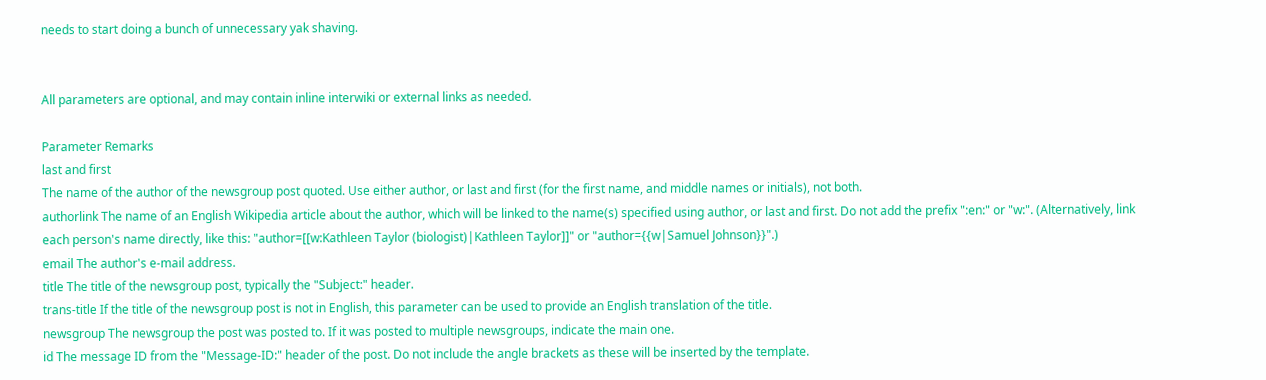needs to start doing a bunch of unnecessary yak shaving.


All parameters are optional, and may contain inline interwiki or external links as needed.

Parameter Remarks
last and first
The name of the author of the newsgroup post quoted. Use either author, or last and first (for the first name, and middle names or initials), not both.
authorlink The name of an English Wikipedia article about the author, which will be linked to the name(s) specified using author, or last and first. Do not add the prefix ":en:" or "w:". (Alternatively, link each person's name directly, like this: "author=[[w:Kathleen Taylor (biologist)|Kathleen Taylor]]" or "author={{w|Samuel Johnson}}".)
email The author's e-mail address.
title The title of the newsgroup post, typically the "Subject:" header.
trans-title If the title of the newsgroup post is not in English, this parameter can be used to provide an English translation of the title.
newsgroup The newsgroup the post was posted to. If it was posted to multiple newsgroups, indicate the main one.
id The message ID from the "Message-ID:" header of the post. Do not include the angle brackets as these will be inserted by the template.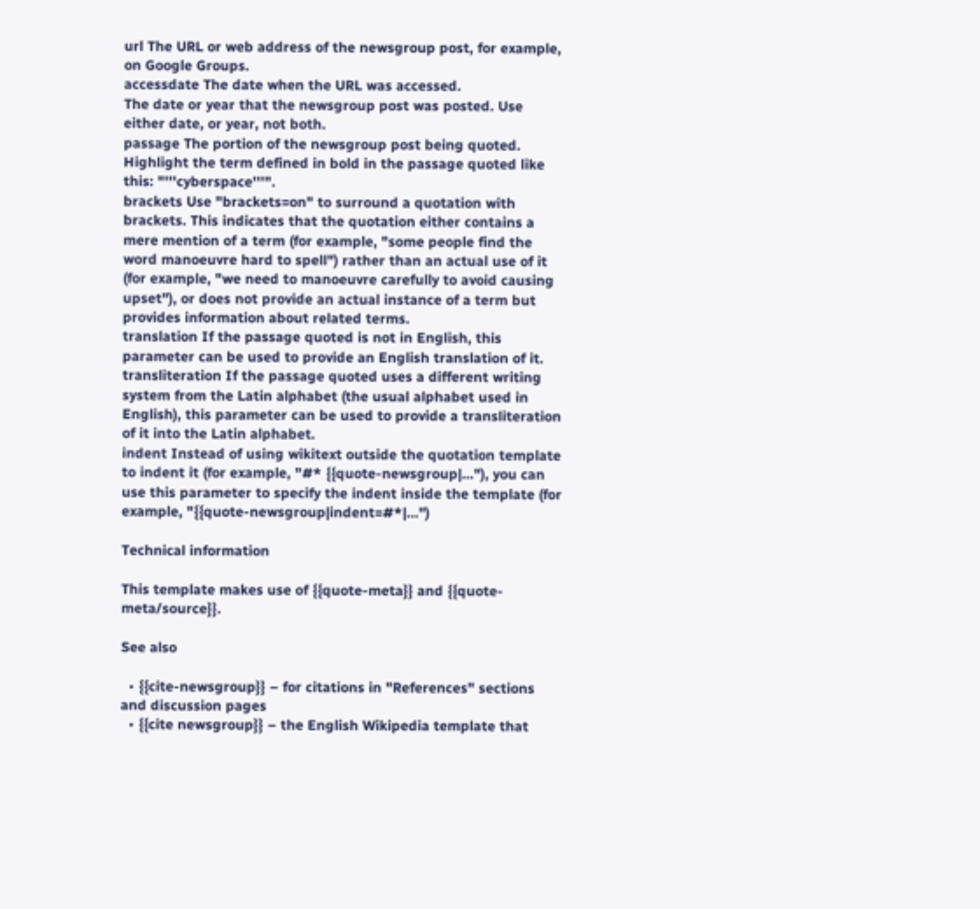url The URL or web address of the newsgroup post, for example, on Google Groups.
accessdate The date when the URL was accessed.
The date or year that the newsgroup post was posted. Use either date, or year, not both.
passage The portion of the newsgroup post being quoted. Highlight the term defined in bold in the passage quoted like this: "'''cyberspace'''".
brackets Use "brackets=on" to surround a quotation with brackets. This indicates that the quotation either contains a mere mention of a term (for example, "some people find the word manoeuvre hard to spell") rather than an actual use of it (for example, "we need to manoeuvre carefully to avoid causing upset"), or does not provide an actual instance of a term but provides information about related terms.
translation If the passage quoted is not in English, this parameter can be used to provide an English translation of it.
transliteration If the passage quoted uses a different writing system from the Latin alphabet (the usual alphabet used in English), this parameter can be used to provide a transliteration of it into the Latin alphabet.
indent Instead of using wikitext outside the quotation template to indent it (for example, "#* {{quote-newsgroup|..."), you can use this parameter to specify the indent inside the template (for example, "{{quote-newsgroup|indent=#*|...")

Technical information

This template makes use of {{quote-meta}} and {{quote-meta/source}}.

See also

  • {{cite-newsgroup}} – for citations in "References" sections and discussion pages
  • {{cite newsgroup}} – the English Wikipedia template that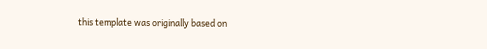this template was originally based on